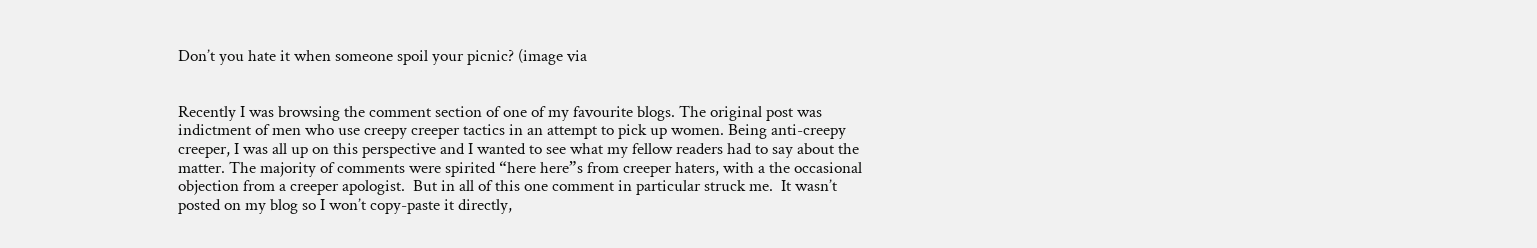Don’t you hate it when someone spoil your picnic? (image via


Recently I was browsing the comment section of one of my favourite blogs. The original post was indictment of men who use creepy creeper tactics in an attempt to pick up women. Being anti-creepy creeper, I was all up on this perspective and I wanted to see what my fellow readers had to say about the matter. The majority of comments were spirited “here here”s from creeper haters, with a the occasional objection from a creeper apologist.  But in all of this one comment in particular struck me.  It wasn’t posted on my blog so I won’t copy-paste it directly,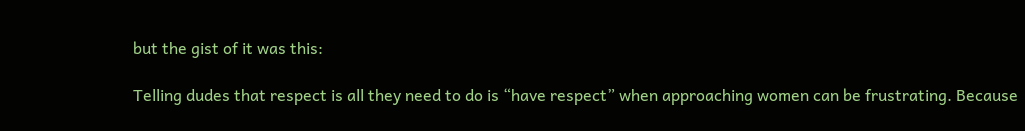but the gist of it was this:

Telling dudes that respect is all they need to do is “have respect” when approaching women can be frustrating. Because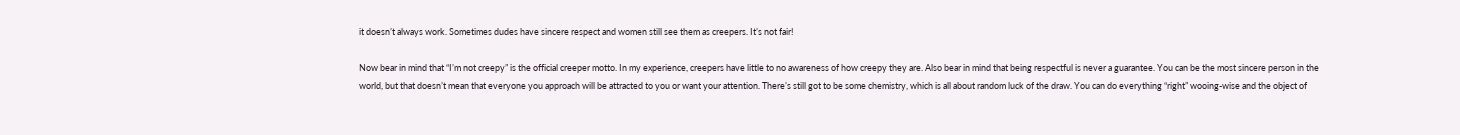it doesn’t always work. Sometimes dudes have sincere respect and women still see them as creepers. It’s not fair!

Now bear in mind that “I’m not creepy” is the official creeper motto. In my experience, creepers have little to no awareness of how creepy they are. Also bear in mind that being respectful is never a guarantee. You can be the most sincere person in the world, but that doesn’t mean that everyone you approach will be attracted to you or want your attention. There’s still got to be some chemistry, which is all about random luck of the draw. You can do everything “right” wooing-wise and the object of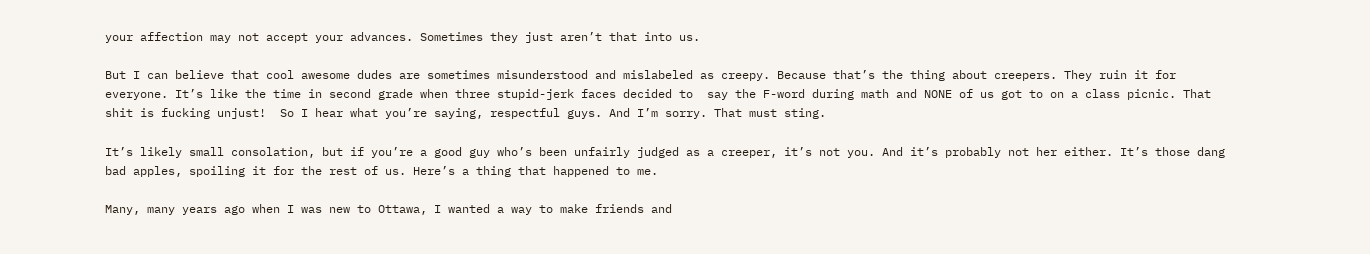your affection may not accept your advances. Sometimes they just aren’t that into us.

But I can believe that cool awesome dudes are sometimes misunderstood and mislabeled as creepy. Because that’s the thing about creepers. They ruin it for everyone. It’s like the time in second grade when three stupid-jerk faces decided to  say the F-word during math and NONE of us got to on a class picnic. That shit is fucking unjust!  So I hear what you’re saying, respectful guys. And I’m sorry. That must sting.

It’s likely small consolation, but if you’re a good guy who’s been unfairly judged as a creeper, it’s not you. And it’s probably not her either. It’s those dang bad apples, spoiling it for the rest of us. Here’s a thing that happened to me.

Many, many years ago when I was new to Ottawa, I wanted a way to make friends and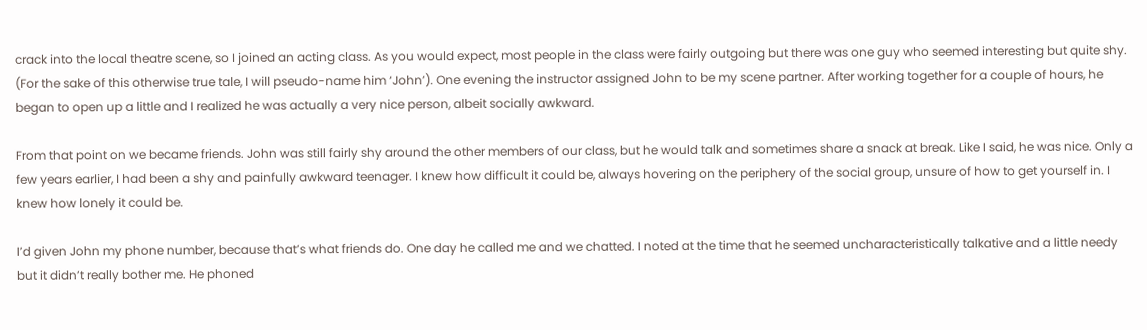crack into the local theatre scene, so I joined an acting class. As you would expect, most people in the class were fairly outgoing but there was one guy who seemed interesting but quite shy. (For the sake of this otherwise true tale, I will pseudo-name him ‘John’). One evening the instructor assigned John to be my scene partner. After working together for a couple of hours, he began to open up a little and I realized he was actually a very nice person, albeit socially awkward.

From that point on we became friends. John was still fairly shy around the other members of our class, but he would talk and sometimes share a snack at break. Like I said, he was nice. Only a few years earlier, I had been a shy and painfully awkward teenager. I knew how difficult it could be, always hovering on the periphery of the social group, unsure of how to get yourself in. I knew how lonely it could be.

I’d given John my phone number, because that’s what friends do. One day he called me and we chatted. I noted at the time that he seemed uncharacteristically talkative and a little needy but it didn’t really bother me. He phoned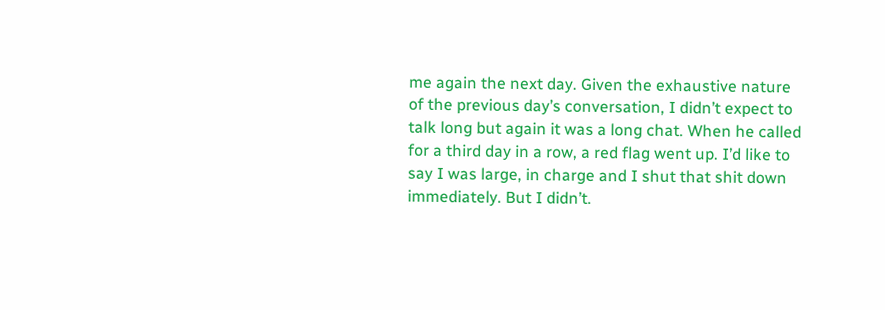me again the next day. Given the exhaustive nature of the previous day’s conversation, I didn’t expect to talk long but again it was a long chat. When he called for a third day in a row, a red flag went up. I’d like to say I was large, in charge and I shut that shit down immediately. But I didn’t.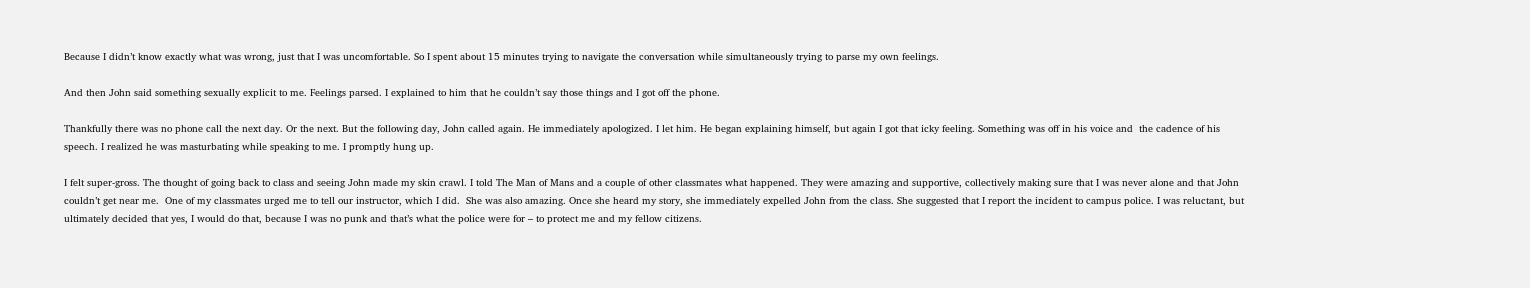Because I didn’t know exactly what was wrong, just that I was uncomfortable. So I spent about 15 minutes trying to navigate the conversation while simultaneously trying to parse my own feelings.

And then John said something sexually explicit to me. Feelings parsed. I explained to him that he couldn’t say those things and I got off the phone.

Thankfully there was no phone call the next day. Or the next. But the following day, John called again. He immediately apologized. I let him. He began explaining himself, but again I got that icky feeling. Something was off in his voice and  the cadence of his speech. I realized he was masturbating while speaking to me. I promptly hung up.

I felt super-gross. The thought of going back to class and seeing John made my skin crawl. I told The Man of Mans and a couple of other classmates what happened. They were amazing and supportive, collectively making sure that I was never alone and that John couldn’t get near me.  One of my classmates urged me to tell our instructor, which I did.  She was also amazing. Once she heard my story, she immediately expelled John from the class. She suggested that I report the incident to campus police. I was reluctant, but ultimately decided that yes, I would do that, because I was no punk and that’s what the police were for – to protect me and my fellow citizens.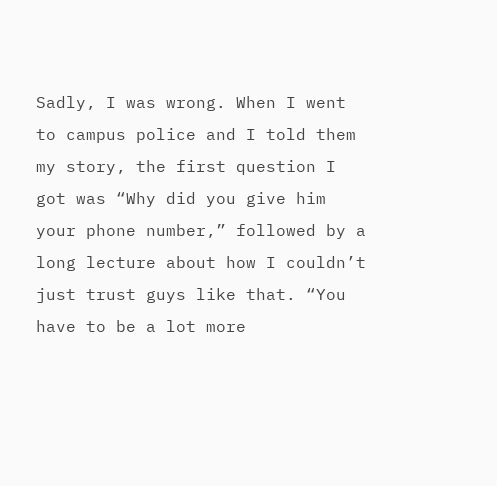Sadly, I was wrong. When I went to campus police and I told them my story, the first question I got was “Why did you give him your phone number,” followed by a long lecture about how I couldn’t just trust guys like that. “You have to be a lot more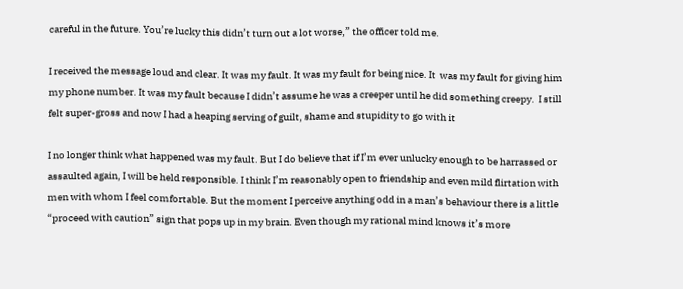careful in the future. You’re lucky this didn’t turn out a lot worse,” the officer told me.

I received the message loud and clear. It was my fault. It was my fault for being nice. It  was my fault for giving him my phone number. It was my fault because I didn’t assume he was a creeper until he did something creepy.  I still felt super-gross and now I had a heaping serving of guilt, shame and stupidity to go with it

I no longer think what happened was my fault. But I do believe that if I’m ever unlucky enough to be harrassed or assaulted again, I will be held responsible. I think I’m reasonably open to friendship and even mild flirtation with men with whom I feel comfortable. But the moment I perceive anything odd in a man’s behaviour there is a little “proceed with caution” sign that pops up in my brain. Even though my rational mind knows it’s more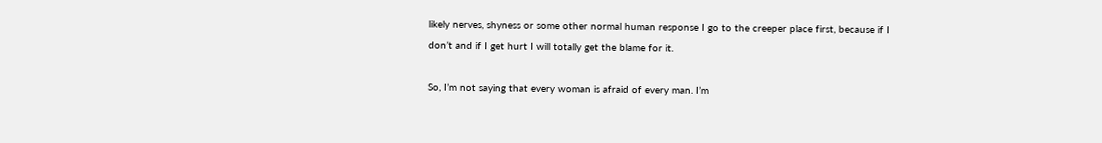likely nerves, shyness or some other normal human response I go to the creeper place first, because if I don’t and if I get hurt I will totally get the blame for it.

So, I’m not saying that every woman is afraid of every man. I’m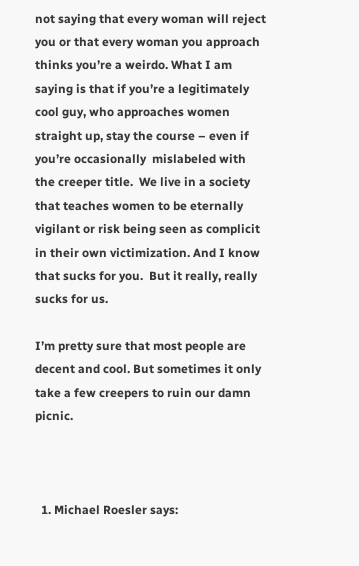not saying that every woman will reject you or that every woman you approach thinks you’re a weirdo. What I am saying is that if you’re a legitimately cool guy, who approaches women straight up, stay the course – even if you’re occasionally  mislabeled with the creeper title.  We live in a society that teaches women to be eternally vigilant or risk being seen as complicit in their own victimization. And I know that sucks for you.  But it really, really sucks for us.

I’m pretty sure that most people are decent and cool. But sometimes it only take a few creepers to ruin our damn picnic.



  1. Michael Roesler says: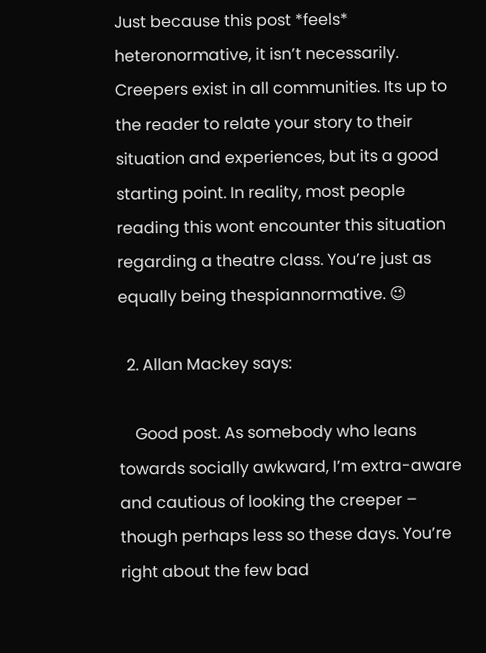Just because this post *feels* heteronormative, it isn’t necessarily. Creepers exist in all communities. Its up to the reader to relate your story to their situation and experiences, but its a good starting point. In reality, most people reading this wont encounter this situation regarding a theatre class. You’re just as equally being thespiannormative. 😉

  2. Allan Mackey says:

    Good post. As somebody who leans towards socially awkward, I’m extra-aware and cautious of looking the creeper – though perhaps less so these days. You’re right about the few bad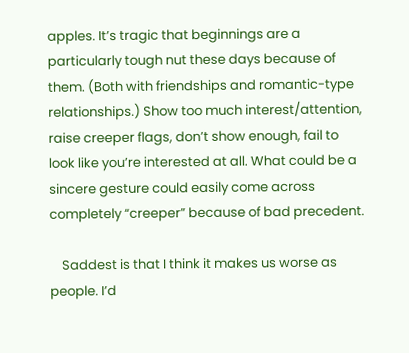apples. It’s tragic that beginnings are a particularly tough nut these days because of them. (Both with friendships and romantic-type relationships.) Show too much interest/attention, raise creeper flags, don’t show enough, fail to look like you’re interested at all. What could be a sincere gesture could easily come across completely “creeper” because of bad precedent.

    Saddest is that I think it makes us worse as people. I’d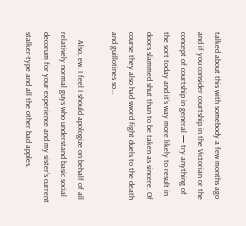talked about this with somebody a few months ago and if you consider courtship in the Victorian or the concept of courtship in general — try anything of the sort today and it’s way more likely to result in doors slammed shut than to be taken as sincere. Of course they also had sword fight duels to the death and guillotines so…

    Also, ew. I feel I should apologize on behalf of all relatively normal guys who understand basic social decorum for your experience and my sister’s current stalker-type and all the other bad apples.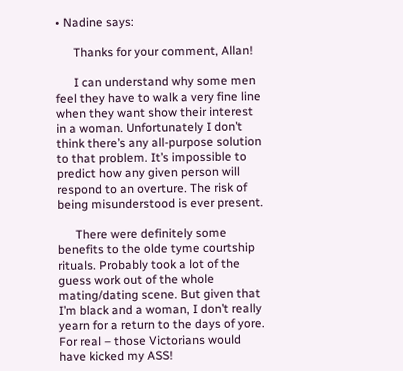• Nadine says:

      Thanks for your comment, Allan!

      I can understand why some men feel they have to walk a very fine line when they want show their interest in a woman. Unfortunately I don’t think there’s any all-purpose solution to that problem. It’s impossible to predict how any given person will respond to an overture. The risk of being misunderstood is ever present.

      There were definitely some benefits to the olde tyme courtship rituals. Probably took a lot of the guess work out of the whole mating/dating scene. But given that I’m black and a woman, I don’t really yearn for a return to the days of yore. For real – those Victorians would have kicked my ASS!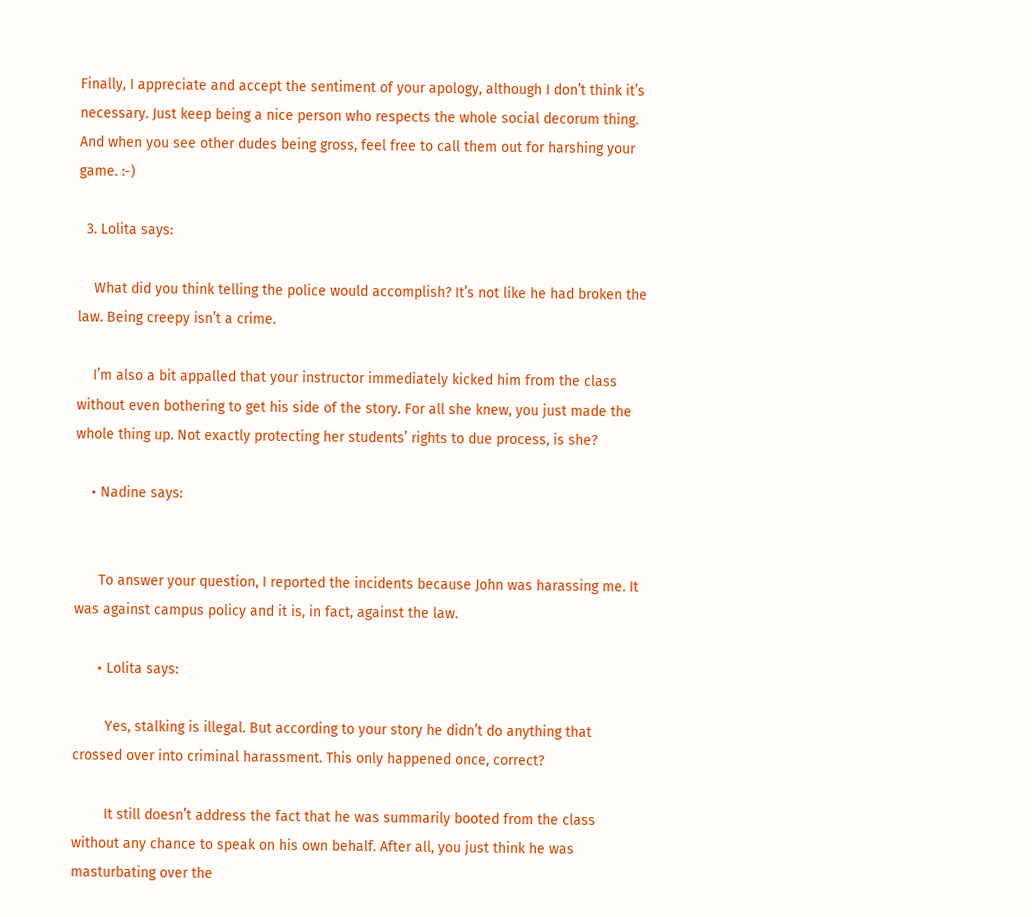Finally, I appreciate and accept the sentiment of your apology, although I don’t think it’s necessary. Just keep being a nice person who respects the whole social decorum thing. And when you see other dudes being gross, feel free to call them out for harshing your game. :-)

  3. Lolita says:

    What did you think telling the police would accomplish? It’s not like he had broken the law. Being creepy isn’t a crime.

    I’m also a bit appalled that your instructor immediately kicked him from the class without even bothering to get his side of the story. For all she knew, you just made the whole thing up. Not exactly protecting her students’ rights to due process, is she?

    • Nadine says:


      To answer your question, I reported the incidents because John was harassing me. It was against campus policy and it is, in fact, against the law.

      • Lolita says:

        Yes, stalking is illegal. But according to your story he didn’t do anything that crossed over into criminal harassment. This only happened once, correct?

        It still doesn’t address the fact that he was summarily booted from the class without any chance to speak on his own behalf. After all, you just think he was masturbating over the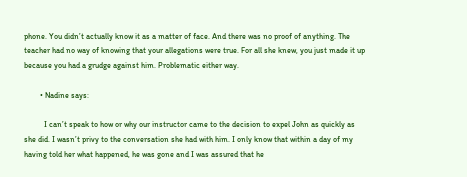phone. You didn’t actually know it as a matter of face. And there was no proof of anything. The teacher had no way of knowing that your allegations were true. For all she knew, you just made it up because you had a grudge against him. Problematic either way.

        • Nadine says:

          I can’t speak to how or why our instructor came to the decision to expel John as quickly as she did. I wasn’t privy to the conversation she had with him. I only know that within a day of my having told her what happened, he was gone and I was assured that he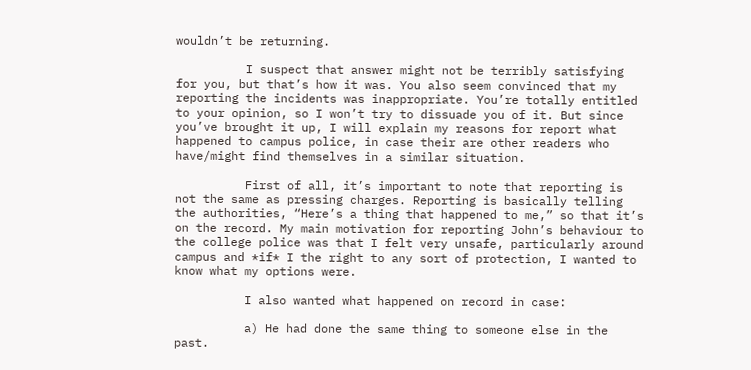wouldn’t be returning.

          I suspect that answer might not be terribly satisfying for you, but that’s how it was. You also seem convinced that my reporting the incidents was inappropriate. You’re totally entitled to your opinion, so I won’t try to dissuade you of it. But since you’ve brought it up, I will explain my reasons for report what happened to campus police, in case their are other readers who have/might find themselves in a similar situation.

          First of all, it’s important to note that reporting is not the same as pressing charges. Reporting is basically telling the authorities, “Here’s a thing that happened to me,” so that it’s on the record. My main motivation for reporting John’s behaviour to the college police was that I felt very unsafe, particularly around campus and *if* I the right to any sort of protection, I wanted to know what my options were.

          I also wanted what happened on record in case:

          a) He had done the same thing to someone else in the past.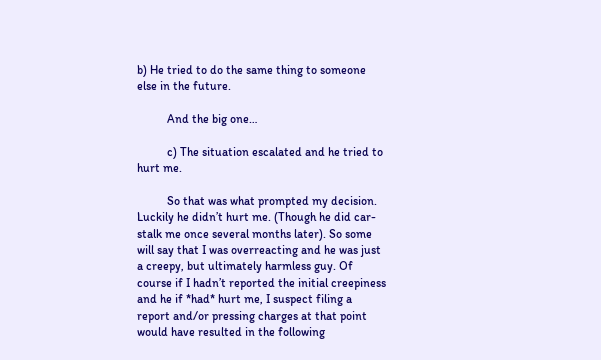b) He tried to do the same thing to someone else in the future.

          And the big one…

          c) The situation escalated and he tried to hurt me.

          So that was what prompted my decision. Luckily he didn’t hurt me. (Though he did car-stalk me once several months later). So some will say that I was overreacting and he was just a creepy, but ultimately harmless guy. Of course if I hadn’t reported the initial creepiness and he if *had* hurt me, I suspect filing a report and/or pressing charges at that point would have resulted in the following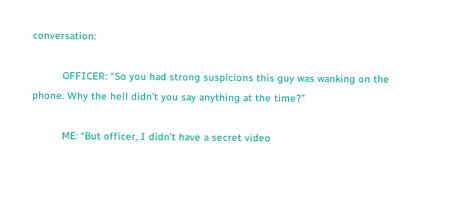conversation:

          OFFICER: “So you had strong suspicions this guy was wanking on the phone. Why the hell didn’t you say anything at the time?”

          ME: “But officer, I didn’t have a secret video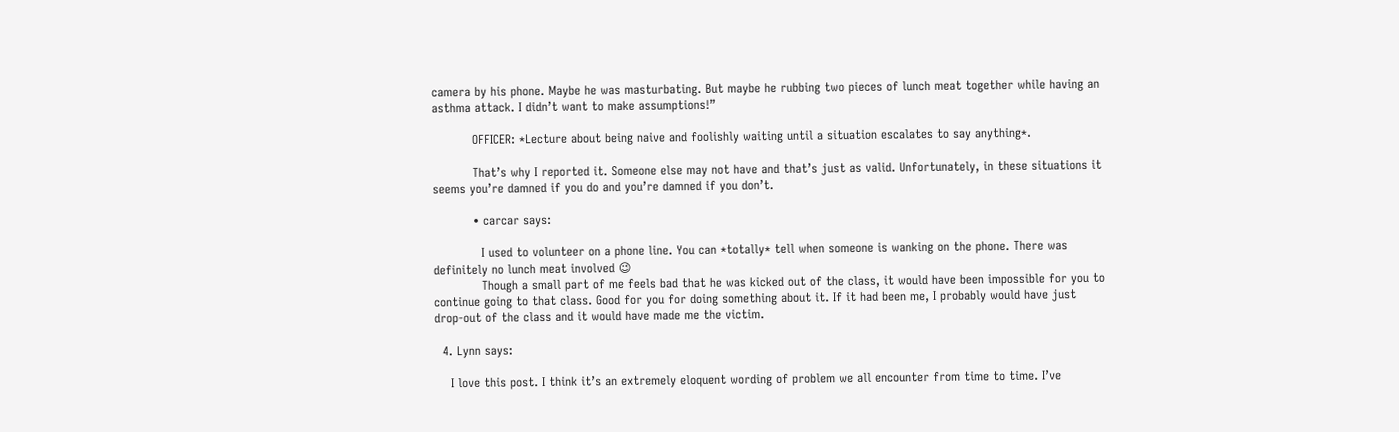camera by his phone. Maybe he was masturbating. But maybe he rubbing two pieces of lunch meat together while having an asthma attack. I didn’t want to make assumptions!”

          OFFICER: *Lecture about being naive and foolishly waiting until a situation escalates to say anything*.

          That’s why I reported it. Someone else may not have and that’s just as valid. Unfortunately, in these situations it seems you’re damned if you do and you’re damned if you don’t.

          • carcar says:

            I used to volunteer on a phone line. You can *totally* tell when someone is wanking on the phone. There was definitely no lunch meat involved 😉
            Though a small part of me feels bad that he was kicked out of the class, it would have been impossible for you to continue going to that class. Good for you for doing something about it. If it had been me, I probably would have just drop-out of the class and it would have made me the victim.

  4. Lynn says:

    I love this post. I think it’s an extremely eloquent wording of problem we all encounter from time to time. I’ve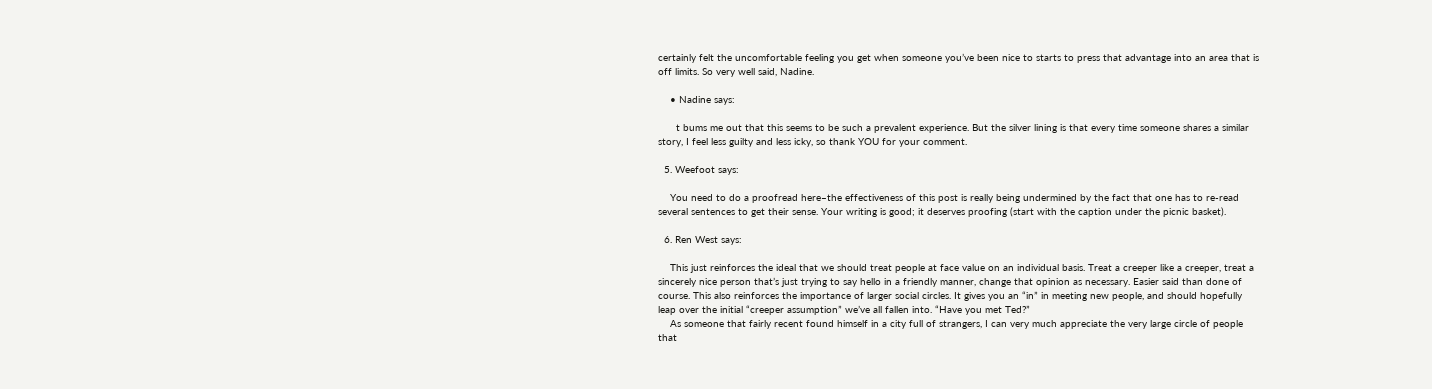certainly felt the uncomfortable feeling you get when someone you’ve been nice to starts to press that advantage into an area that is off limits. So very well said, Nadine.

    • Nadine says:

      t bums me out that this seems to be such a prevalent experience. But the silver lining is that every time someone shares a similar story, I feel less guilty and less icky, so thank YOU for your comment.

  5. Weefoot says:

    You need to do a proofread here–the effectiveness of this post is really being undermined by the fact that one has to re-read several sentences to get their sense. Your writing is good; it deserves proofing (start with the caption under the picnic basket).

  6. Ren West says:

    This just reinforces the ideal that we should treat people at face value on an individual basis. Treat a creeper like a creeper, treat a sincerely nice person that’s just trying to say hello in a friendly manner, change that opinion as necessary. Easier said than done of course. This also reinforces the importance of larger social circles. It gives you an “in” in meeting new people, and should hopefully leap over the initial “creeper assumption” we’ve all fallen into. “Have you met Ted?”
    As someone that fairly recent found himself in a city full of strangers, I can very much appreciate the very large circle of people that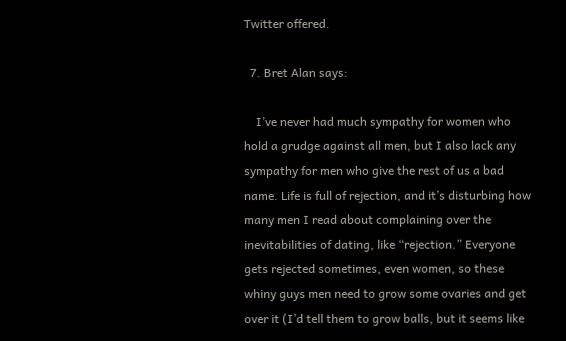Twitter offered.

  7. Bret Alan says:

    I’ve never had much sympathy for women who hold a grudge against all men, but I also lack any sympathy for men who give the rest of us a bad name. Life is full of rejection, and it’s disturbing how many men I read about complaining over the inevitabilities of dating, like “rejection.” Everyone gets rejected sometimes, even women, so these whiny guys men need to grow some ovaries and get over it (I’d tell them to grow balls, but it seems like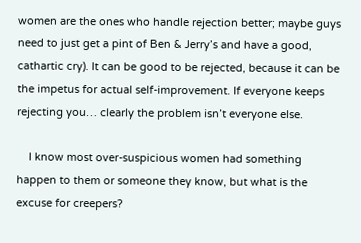women are the ones who handle rejection better; maybe guys need to just get a pint of Ben & Jerry’s and have a good, cathartic cry). It can be good to be rejected, because it can be the impetus for actual self-improvement. If everyone keeps rejecting you… clearly the problem isn’t everyone else.

    I know most over-suspicious women had something happen to them or someone they know, but what is the excuse for creepers?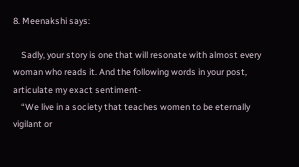8. Meenakshi says:

    Sadly, your story is one that will resonate with almost every woman who reads it. And the following words in your post, articulate my exact sentiment-
    “We live in a society that teaches women to be eternally vigilant or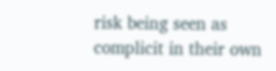risk being seen as complicit in their own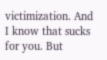victimization. And I know that sucks for you. But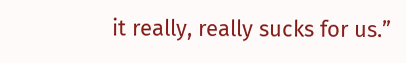it really, really sucks for us.”